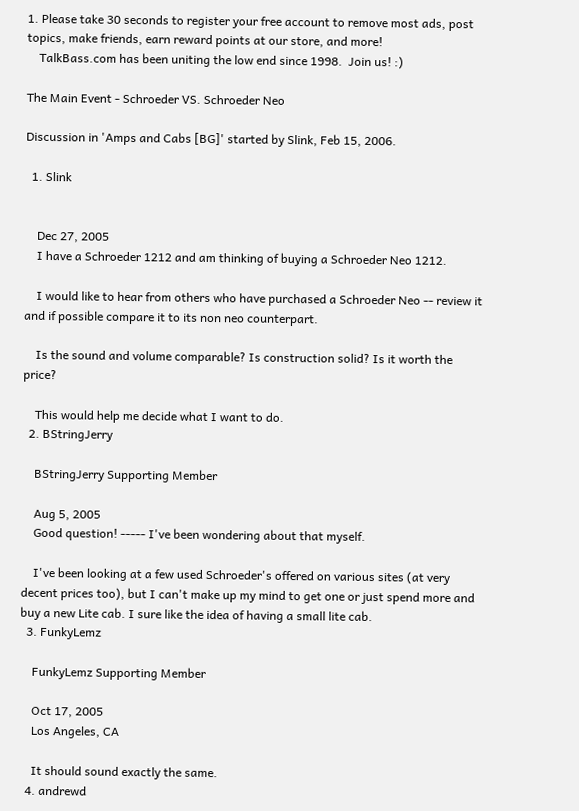1. Please take 30 seconds to register your free account to remove most ads, post topics, make friends, earn reward points at our store, and more!
    TalkBass.com has been uniting the low end since 1998.  Join us! :)

The Main Event - Schroeder VS. Schroeder Neo

Discussion in 'Amps and Cabs [BG]' started by Slink, Feb 15, 2006.

  1. Slink


    Dec 27, 2005
    I have a Schroeder 1212 and am thinking of buying a Schroeder Neo 1212.

    I would like to hear from others who have purchased a Schroeder Neo -- review it and if possible compare it to its non neo counterpart.

    Is the sound and volume comparable? Is construction solid? Is it worth the price?

    This would help me decide what I want to do.
  2. BStringJerry

    BStringJerry Supporting Member

    Aug 5, 2005
    Good question! ----- I've been wondering about that myself.

    I've been looking at a few used Schroeder's offered on various sites (at very decent prices too), but I can't make up my mind to get one or just spend more and buy a new Lite cab. I sure like the idea of having a small lite cab.
  3. FunkyLemz

    FunkyLemz Supporting Member

    Oct 17, 2005
    Los Angeles, CA

    It should sound exactly the same.
  4. andrewd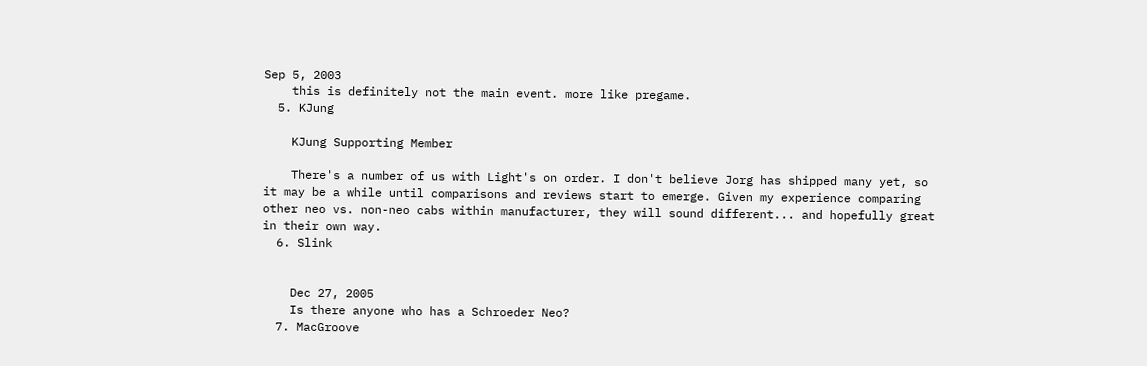Sep 5, 2003
    this is definitely not the main event. more like pregame.
  5. KJung

    KJung Supporting Member

    There's a number of us with Light's on order. I don't believe Jorg has shipped many yet, so it may be a while until comparisons and reviews start to emerge. Given my experience comparing other neo vs. non-neo cabs within manufacturer, they will sound different... and hopefully great in their own way.
  6. Slink


    Dec 27, 2005
    Is there anyone who has a Schroeder Neo?
  7. MacGroove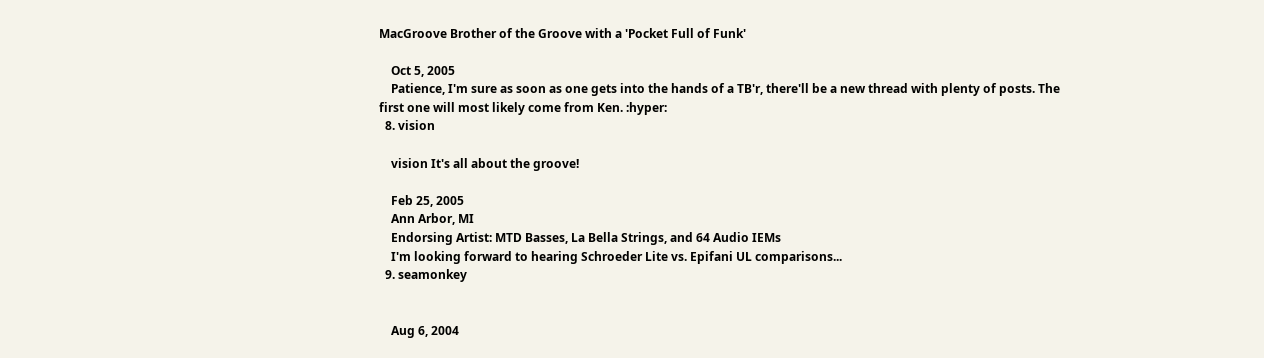MacGroove Brother of the Groove with a 'Pocket Full of Funk'

    Oct 5, 2005
    Patience, I'm sure as soon as one gets into the hands of a TB'r, there'll be a new thread with plenty of posts. The first one will most likely come from Ken. :hyper:
  8. vision

    vision It's all about the groove!

    Feb 25, 2005
    Ann Arbor, MI
    Endorsing Artist: MTD Basses, La Bella Strings, and 64 Audio IEMs
    I'm looking forward to hearing Schroeder Lite vs. Epifani UL comparisons...
  9. seamonkey


    Aug 6, 2004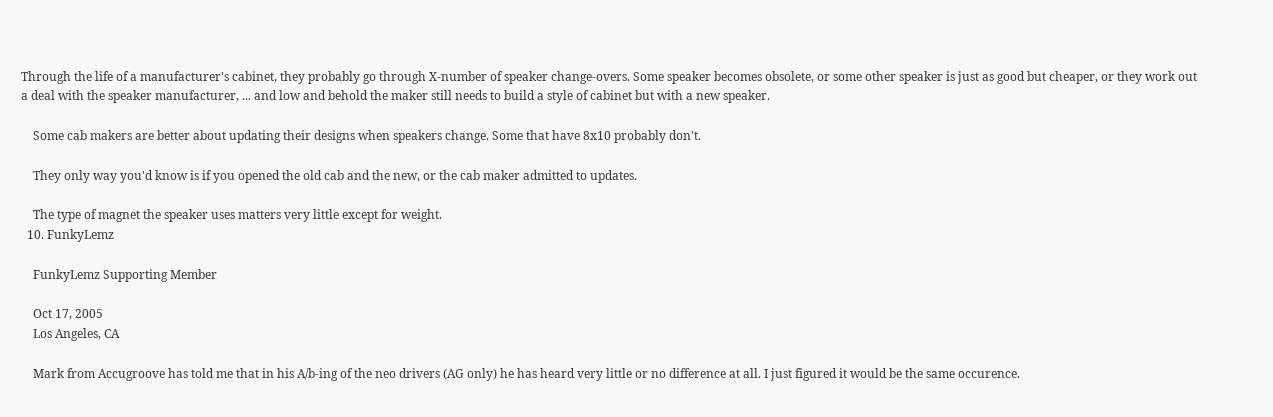Through the life of a manufacturer's cabinet, they probably go through X-number of speaker change-overs. Some speaker becomes obsolete, or some other speaker is just as good but cheaper, or they work out a deal with the speaker manufacturer, ... and low and behold the maker still needs to build a style of cabinet but with a new speaker.

    Some cab makers are better about updating their designs when speakers change. Some that have 8x10 probably don't.

    They only way you'd know is if you opened the old cab and the new, or the cab maker admitted to updates.

    The type of magnet the speaker uses matters very little except for weight.
  10. FunkyLemz

    FunkyLemz Supporting Member

    Oct 17, 2005
    Los Angeles, CA

    Mark from Accugroove has told me that in his A/b-ing of the neo drivers (AG only) he has heard very little or no difference at all. I just figured it would be the same occurence.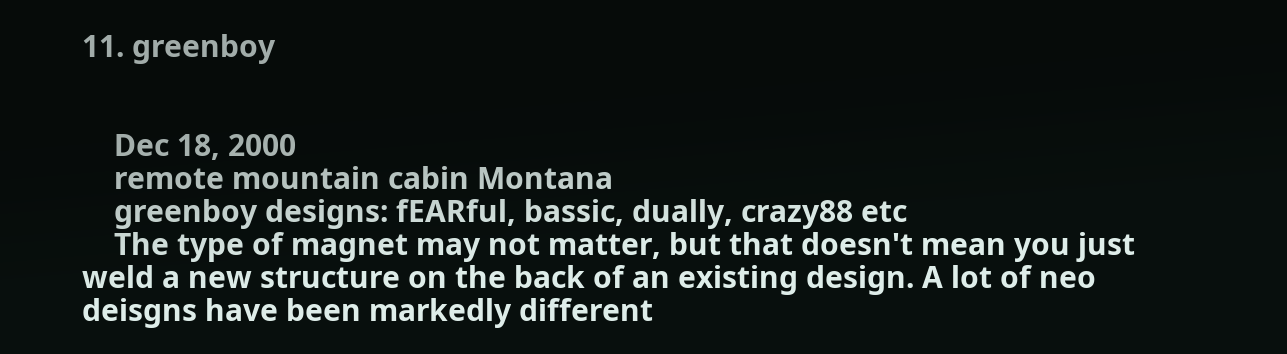11. greenboy


    Dec 18, 2000
    remote mountain cabin Montana
    greenboy designs: fEARful, bassic, dually, crazy88 etc
    The type of magnet may not matter, but that doesn't mean you just weld a new structure on the back of an existing design. A lot of neo deisgns have been markedly different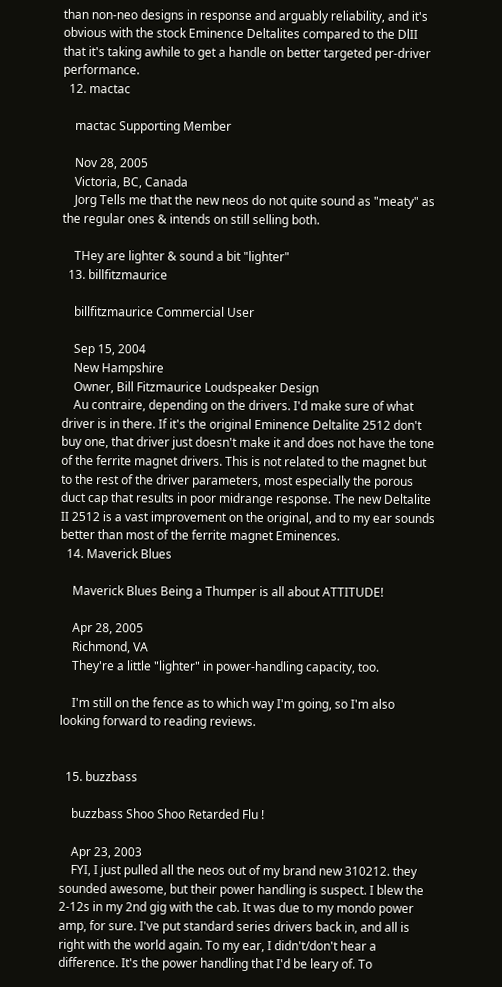than non-neo designs in response and arguably reliability, and it's obvious with the stock Eminence Deltalites compared to the DlII that it's taking awhile to get a handle on better targeted per-driver performance.
  12. mactac

    mactac Supporting Member

    Nov 28, 2005
    Victoria, BC, Canada
    Jorg Tells me that the new neos do not quite sound as "meaty" as the regular ones & intends on still selling both.

    THey are lighter & sound a bit "lighter"
  13. billfitzmaurice

    billfitzmaurice Commercial User

    Sep 15, 2004
    New Hampshire
    Owner, Bill Fitzmaurice Loudspeaker Design
    Au contraire, depending on the drivers. I'd make sure of what driver is in there. If it's the original Eminence Deltalite 2512 don't buy one, that driver just doesn't make it and does not have the tone of the ferrite magnet drivers. This is not related to the magnet but to the rest of the driver parameters, most especially the porous duct cap that results in poor midrange response. The new Deltalite II 2512 is a vast improvement on the original, and to my ear sounds better than most of the ferrite magnet Eminences.
  14. Maverick Blues

    Maverick Blues Being a Thumper is all about ATTITUDE!

    Apr 28, 2005
    Richmond, VA
    They're a little "lighter" in power-handling capacity, too.

    I'm still on the fence as to which way I'm going, so I'm also looking forward to reading reviews.


  15. buzzbass

    buzzbass Shoo Shoo Retarded Flu !

    Apr 23, 2003
    FYI, I just pulled all the neos out of my brand new 310212. they sounded awesome, but their power handling is suspect. I blew the 2-12s in my 2nd gig with the cab. It was due to my mondo power amp, for sure. I've put standard series drivers back in, and all is right with the world again. To my ear, I didn't/don't hear a difference. It's the power handling that I'd be leary of. To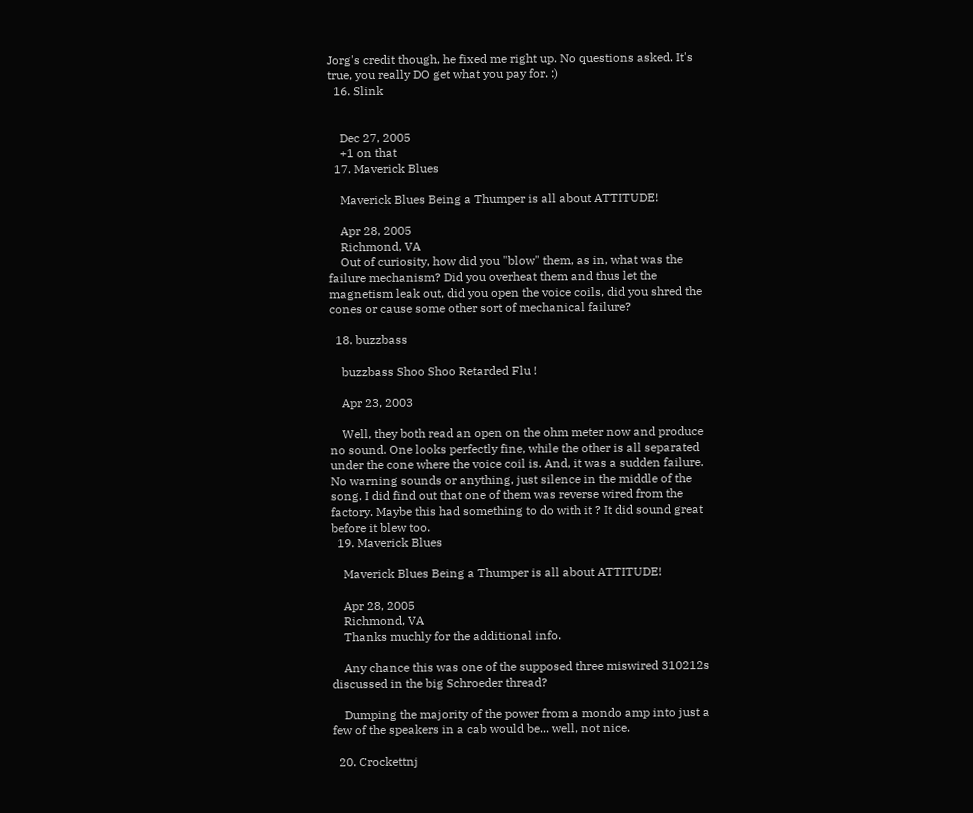Jorg's credit though, he fixed me right up. No questions asked. It's true, you really DO get what you pay for. :)
  16. Slink


    Dec 27, 2005
    +1 on that
  17. Maverick Blues

    Maverick Blues Being a Thumper is all about ATTITUDE!

    Apr 28, 2005
    Richmond, VA
    Out of curiosity, how did you "blow" them, as in, what was the failure mechanism? Did you overheat them and thus let the magnetism leak out, did you open the voice coils, did you shred the cones or cause some other sort of mechanical failure?

  18. buzzbass

    buzzbass Shoo Shoo Retarded Flu !

    Apr 23, 2003

    Well, they both read an open on the ohm meter now and produce no sound. One looks perfectly fine, while the other is all separated under the cone where the voice coil is. And, it was a sudden failure. No warning sounds or anything, just silence in the middle of the song. I did find out that one of them was reverse wired from the factory. Maybe this had something to do with it ? It did sound great before it blew too.
  19. Maverick Blues

    Maverick Blues Being a Thumper is all about ATTITUDE!

    Apr 28, 2005
    Richmond, VA
    Thanks muchly for the additional info.

    Any chance this was one of the supposed three miswired 310212s discussed in the big Schroeder thread?

    Dumping the majority of the power from a mondo amp into just a few of the speakers in a cab would be... well, not nice.

  20. Crockettnj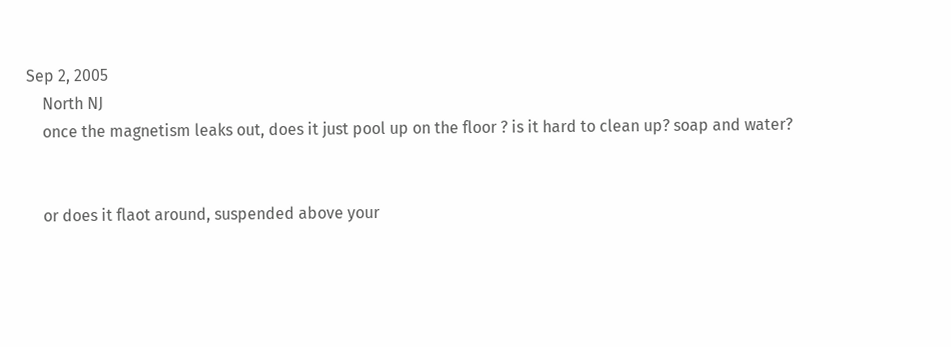Sep 2, 2005
    North NJ
    once the magnetism leaks out, does it just pool up on the floor ? is it hard to clean up? soap and water?


    or does it flaot around, suspended above your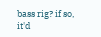bass rig? if so, it'd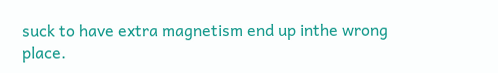suck to have extra magnetism end up inthe wrong place.